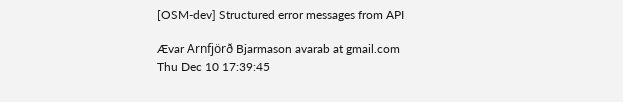[OSM-dev] Structured error messages from API

Ævar Arnfjörð Bjarmason avarab at gmail.com
Thu Dec 10 17:39:45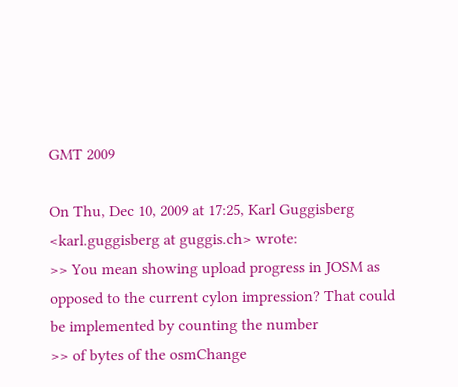GMT 2009

On Thu, Dec 10, 2009 at 17:25, Karl Guggisberg
<karl.guggisberg at guggis.ch> wrote:
>> You mean showing upload progress in JOSM as opposed to the current cylon impression? That could be implemented by counting the number
>> of bytes of the osmChange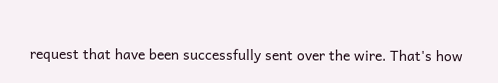request that have been successfully sent over the wire. That's how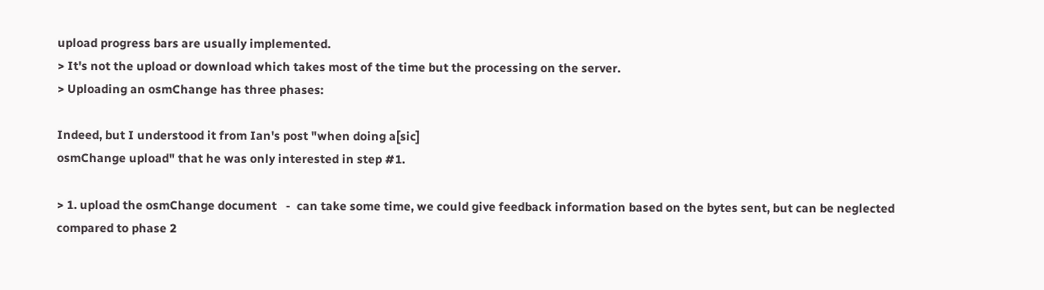upload progress bars are usually implemented.
> It's not the upload or download which takes most of the time but the processing on the server.
> Uploading an osmChange has three phases:

Indeed, but I understood it from Ian's post "when doing a[sic]
osmChange upload" that he was only interested in step #1.

> 1. upload the osmChange document   -  can take some time, we could give feedback information based on the bytes sent, but can be neglected compared to phase 2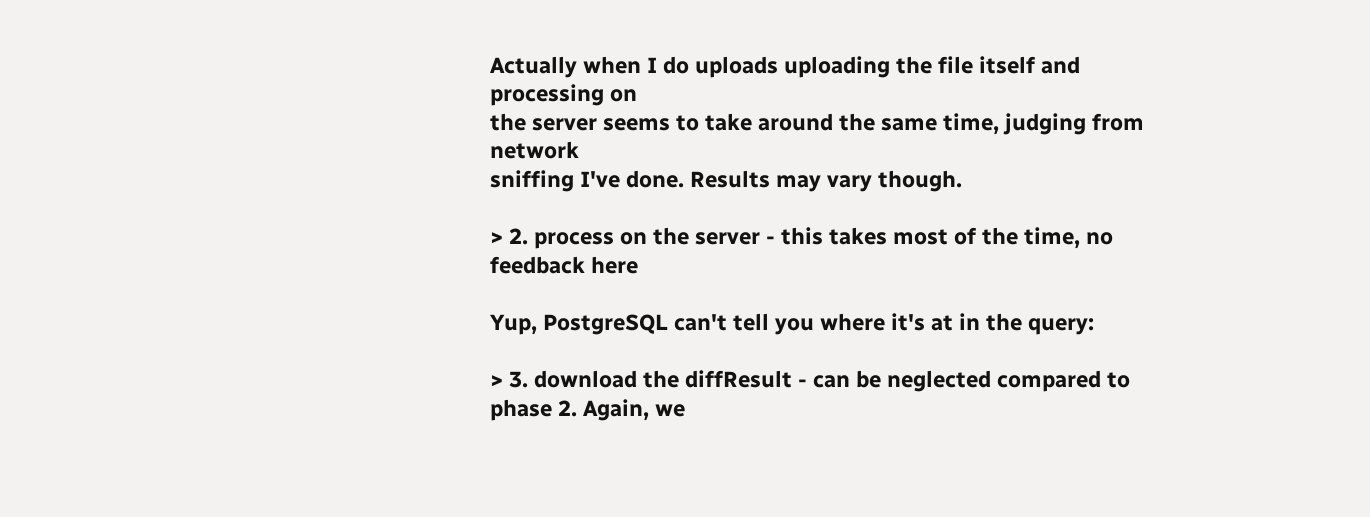Actually when I do uploads uploading the file itself and processing on
the server seems to take around the same time, judging from network
sniffing I've done. Results may vary though.

> 2. process on the server - this takes most of the time, no feedback here

Yup, PostgreSQL can't tell you where it's at in the query:

> 3. download the diffResult - can be neglected compared to phase 2. Again, we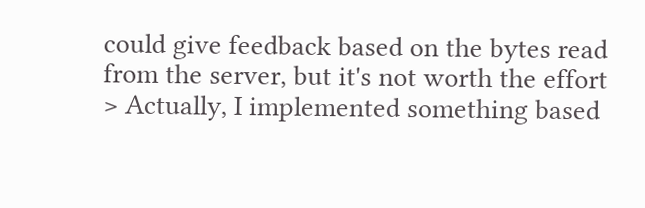could give feedback based on the bytes read from the server, but it's not worth the effort
> Actually, I implemented something based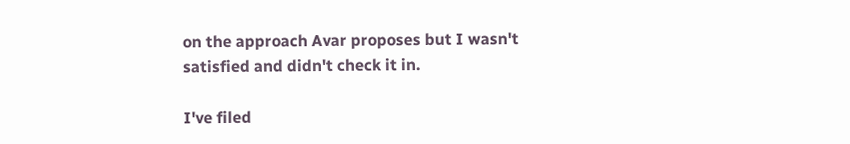on the approach Avar proposes but I wasn't satisfied and didn't check it in.

I've filed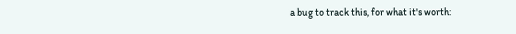a bug to track this, for what it's worth: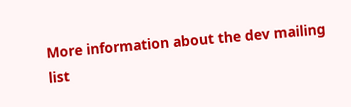More information about the dev mailing list